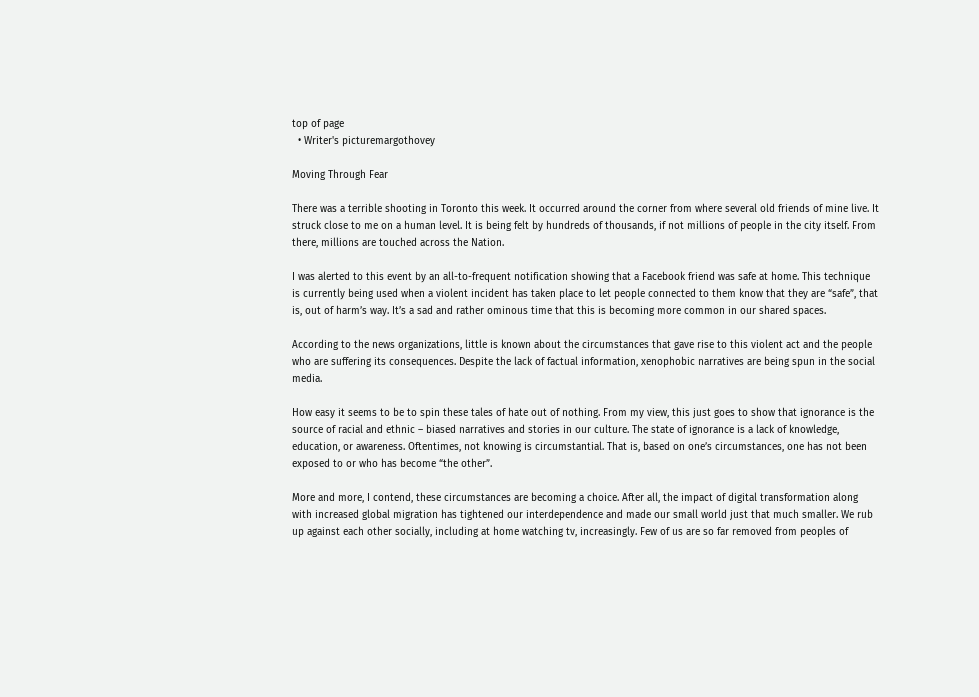top of page
  • Writer's picturemargothovey

Moving Through Fear

There was a terrible shooting in Toronto this week. It occurred around the corner from where several old friends of mine live. It struck close to me on a human level. It is being felt by hundreds of thousands, if not millions of people in the city itself. From there, millions are touched across the Nation.

I was alerted to this event by an all-to-frequent notification showing that a Facebook friend was safe at home. This technique is currently being used when a violent incident has taken place to let people connected to them know that they are “safe”, that is, out of harm’s way. It’s a sad and rather ominous time that this is becoming more common in our shared spaces.

According to the news organizations, little is known about the circumstances that gave rise to this violent act and the people who are suffering its consequences. Despite the lack of factual information, xenophobic narratives are being spun in the social media.

How easy it seems to be to spin these tales of hate out of nothing. From my view, this just goes to show that ignorance is the source of racial and ethnic – biased narratives and stories in our culture. The state of ignorance is a lack of knowledge, education, or awareness. Oftentimes, not knowing is circumstantial. That is, based on one’s circumstances, one has not been exposed to or who has become “the other”.

More and more, I contend, these circumstances are becoming a choice. After all, the impact of digital transformation along with increased global migration has tightened our interdependence and made our small world just that much smaller. We rub up against each other socially, including at home watching tv, increasingly. Few of us are so far removed from peoples of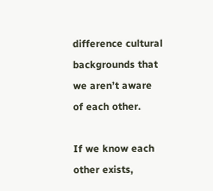difference cultural backgrounds that we aren’t aware of each other.

If we know each other exists,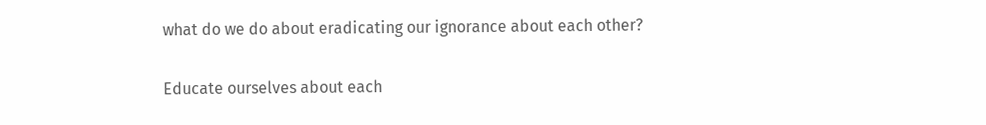what do we do about eradicating our ignorance about each other?

Educate ourselves about each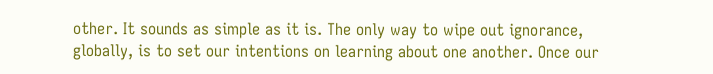other. It sounds as simple as it is. The only way to wipe out ignorance, globally, is to set our intentions on learning about one another. Once our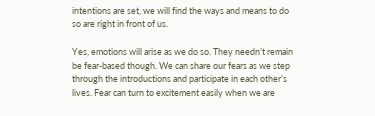intentions are set, we will find the ways and means to do so are right in front of us.

Yes, emotions will arise as we do so. They needn’t remain be fear-based though. We can share our fears as we step through the introductions and participate in each other’s lives. Fear can turn to excitement easily when we are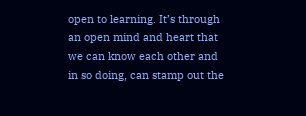open to learning. It’s through an open mind and heart that we can know each other and in so doing, can stamp out the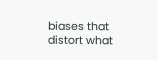biases that distort what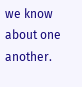we know about one another.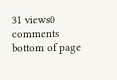31 views0 comments
bottom of page